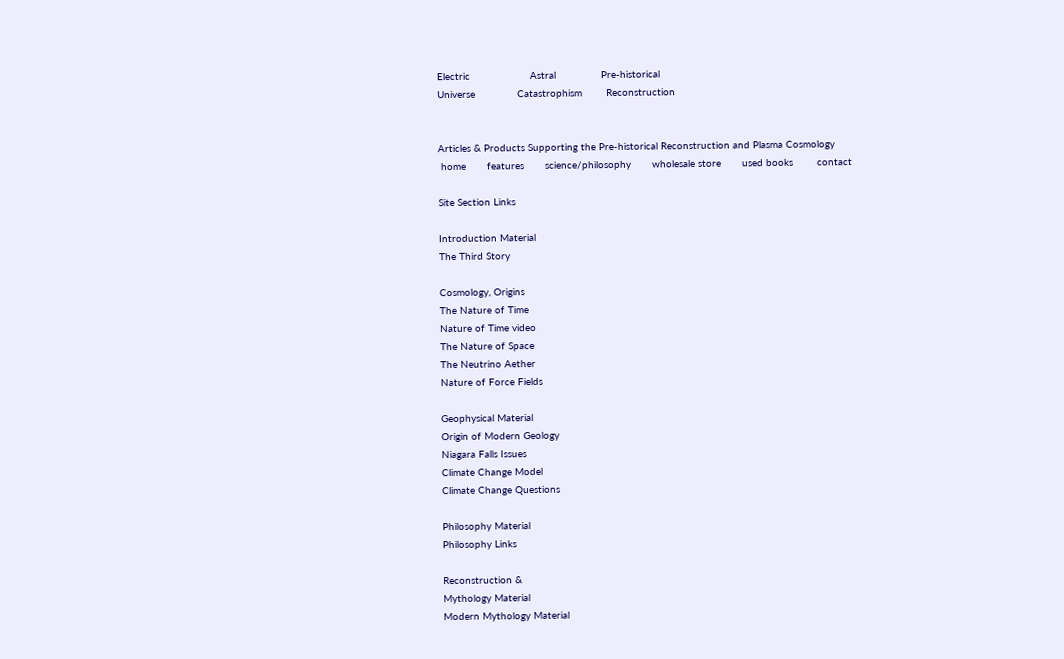Electric                    Astral               Pre-historical
Universe              Catastrophism        Reconstruction


Articles & Products Supporting the Pre-historical Reconstruction and Plasma Cosmology
 home       features       science/philosophy       wholesale store       used books        contact

Site Section Links

Introduction Material
The Third Story

Cosmology, Origins
The Nature of Time
Nature of Time video
The Nature of Space
The Neutrino Aether
Nature of Force Fields

Geophysical Material
Origin of Modern Geology
Niagara Falls Issues
Climate Change Model
Climate Change Questions

Philosophy Material
Philosophy Links

Reconstruction &
Mythology Material
Modern Mythology Material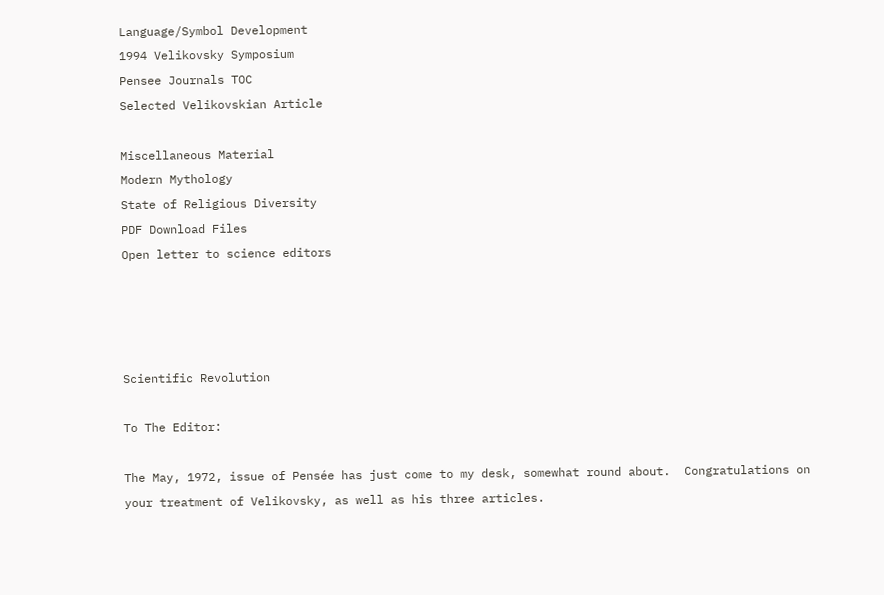Language/Symbol Development
1994 Velikovsky Symposium
Pensee Journals TOC
Selected Velikovskian Article

Miscellaneous Material
Modern Mythology
State of Religious Diversity
PDF Download Files
Open letter to science editors




Scientific Revolution

To The Editor:

The May, 1972, issue of Pensée has just come to my desk, somewhat round about.  Congratulations on your treatment of Velikovsky, as well as his three articles.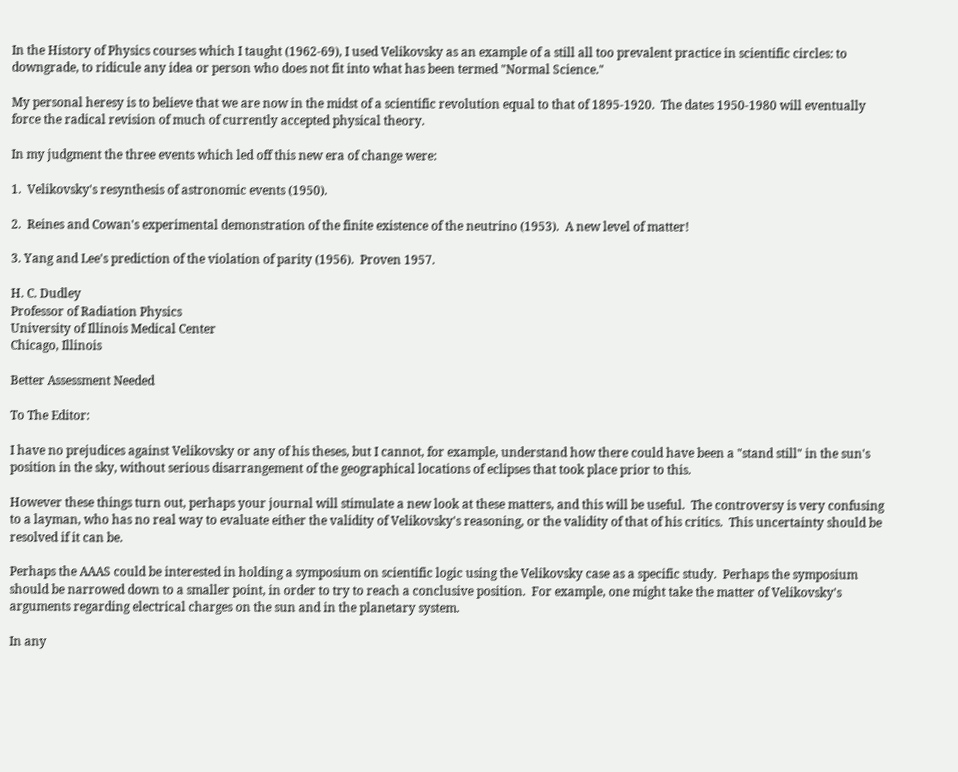In the History of Physics courses which I taught (1962-69), I used Velikovsky as an example of a still all too prevalent practice in scientific circles: to downgrade, to ridicule any idea or person who does not fit into what has been termed "Normal Science."

My personal heresy is to believe that we are now in the midst of a scientific revolution equal to that of 1895-1920.  The dates 1950-1980 will eventually force the radical revision of much of currently accepted physical theory.

In my judgment the three events which led off this new era of change were:

1.  Velikovsky's resynthesis of astronomic events (1950).

2.  Reines and Cowan's experimental demonstration of the finite existence of the neutrino (1953).  A new level of matter!

3. Yang and Lee's prediction of the violation of parity (1956).  Proven 1957.

H. C. Dudley
Professor of Radiation Physics
University of Illinois Medical Center
Chicago, Illinois

Better Assessment Needed

To The Editor:

I have no prejudices against Velikovsky or any of his theses, but I cannot, for example, understand how there could have been a "stand still" in the sun's position in the sky, without serious disarrangement of the geographical locations of eclipses that took place prior to this.

However these things turn out, perhaps your journal will stimulate a new look at these matters, and this will be useful.  The controversy is very confusing to a layman, who has no real way to evaluate either the validity of Velikovsky's reasoning, or the validity of that of his critics.  This uncertainty should be resolved if it can be.

Perhaps the AAAS could be interested in holding a symposium on scientific logic using the Velikovsky case as a specific study.  Perhaps the symposium should be narrowed down to a smaller point, in order to try to reach a conclusive position.  For example, one might take the matter of Velikovsky's arguments regarding electrical charges on the sun and in the planetary system.

In any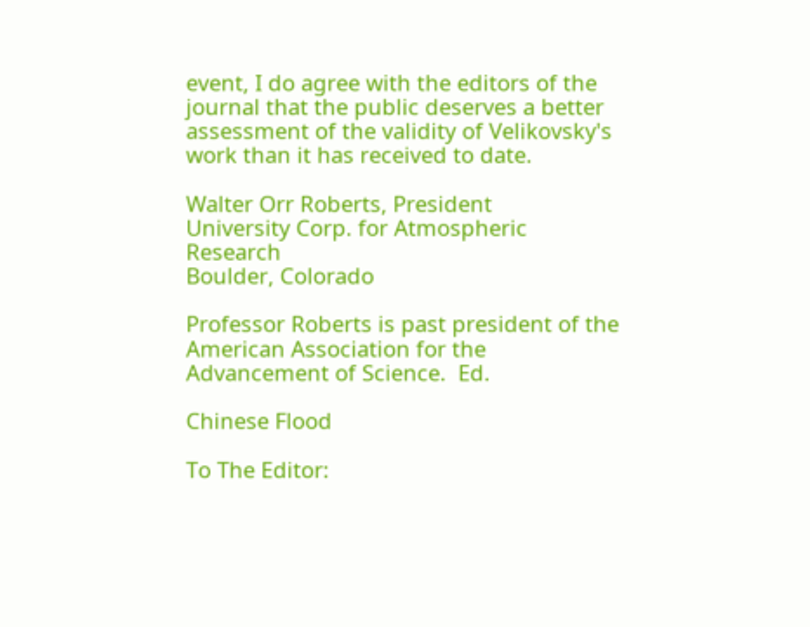event, I do agree with the editors of the journal that the public deserves a better assessment of the validity of Velikovsky's work than it has received to date.

Walter Orr Roberts, President
University Corp. for Atmospheric Research
Boulder, Colorado

Professor Roberts is past president of the American Association for the Advancement of Science.  Ed.

Chinese Flood

To The Editor: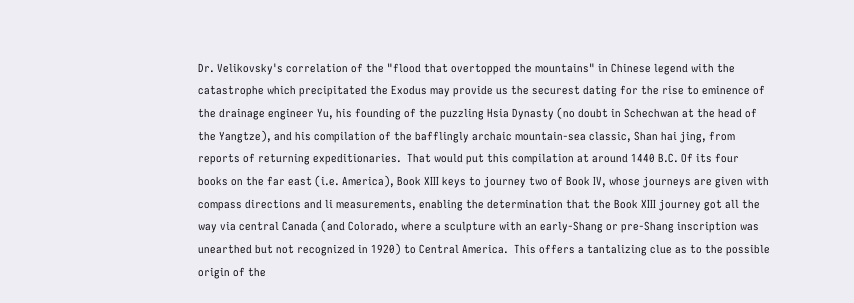Dr. Velikovsky's correlation of the "flood that overtopped the mountains" in Chinese legend with the catastrophe which precipitated the Exodus may provide us the securest dating for the rise to eminence of the drainage engineer Yu, his founding of the puzzling Hsia Dynasty (no doubt in Schechwan at the head of the Yangtze), and his compilation of the bafflingly archaic mountain-sea classic, Shan hai jing, from reports of returning expeditionaries.  That would put this compilation at around 1440 B.C. Of its four books on the far east (i.e. America), Book XIII keys to journey two of Book IV, whose journeys are given with compass directions and li measurements, enabling the determination that the Book XIII journey got all the way via central Canada (and Colorado, where a sculpture with an early-Shang or pre-Shang inscription was unearthed but not recognized in 1920) to Central America.  This offers a tantalizing clue as to the possible origin of the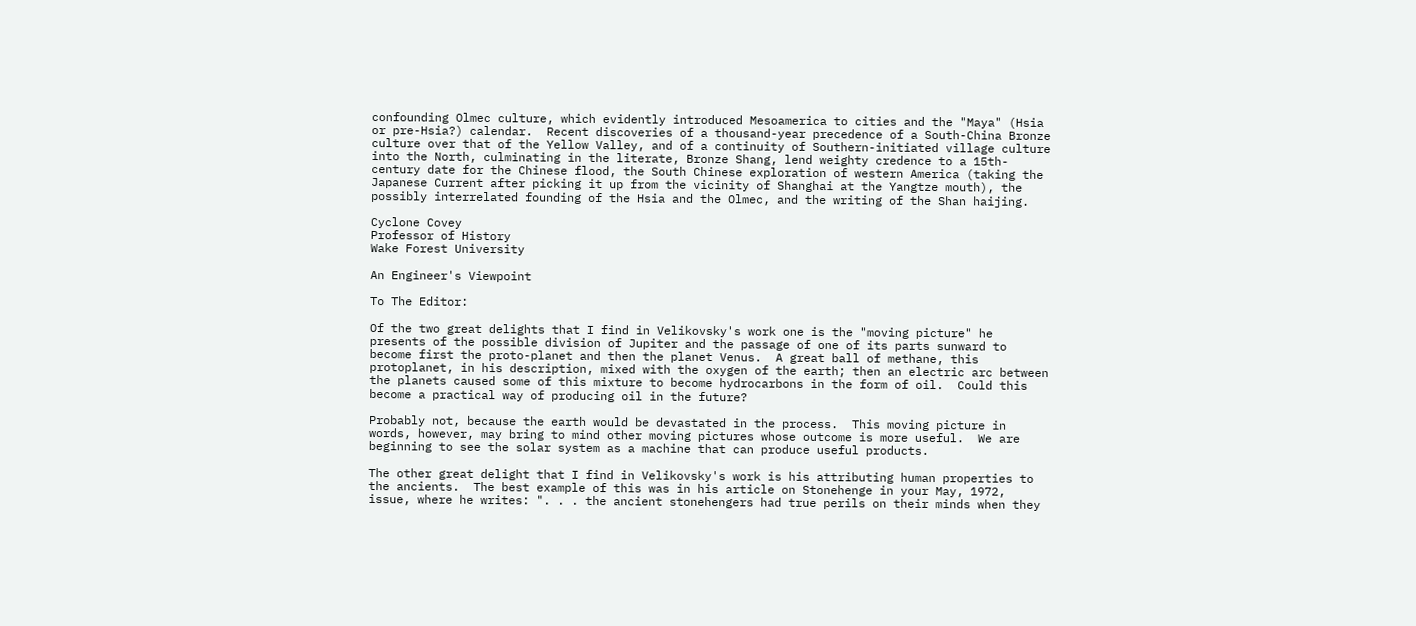confounding Olmec culture, which evidently introduced Mesoamerica to cities and the "Maya" (Hsia or pre-Hsia?) calendar.  Recent discoveries of a thousand-year precedence of a South-China Bronze culture over that of the Yellow Valley, and of a continuity of Southern-initiated village culture into the North, culminating in the literate, Bronze Shang, lend weighty credence to a 15th-century date for the Chinese flood, the South Chinese exploration of western America (taking the Japanese Current after picking it up from the vicinity of Shanghai at the Yangtze mouth), the possibly interrelated founding of the Hsia and the Olmec, and the writing of the Shan haijing.

Cyclone Covey
Professor of History
Wake Forest University

An Engineer's Viewpoint

To The Editor:

Of the two great delights that I find in Velikovsky's work one is the "moving picture" he presents of the possible division of Jupiter and the passage of one of its parts sunward to become first the proto-planet and then the planet Venus.  A great ball of methane, this protoplanet, in his description, mixed with the oxygen of the earth; then an electric arc between the planets caused some of this mixture to become hydrocarbons in the form of oil.  Could this become a practical way of producing oil in the future?

Probably not, because the earth would be devastated in the process.  This moving picture in words, however, may bring to mind other moving pictures whose outcome is more useful.  We are beginning to see the solar system as a machine that can produce useful products.

The other great delight that I find in Velikovsky's work is his attributing human properties to the ancients.  The best example of this was in his article on Stonehenge in your May, 1972, issue, where he writes: ". . . the ancient stonehengers had true perils on their minds when they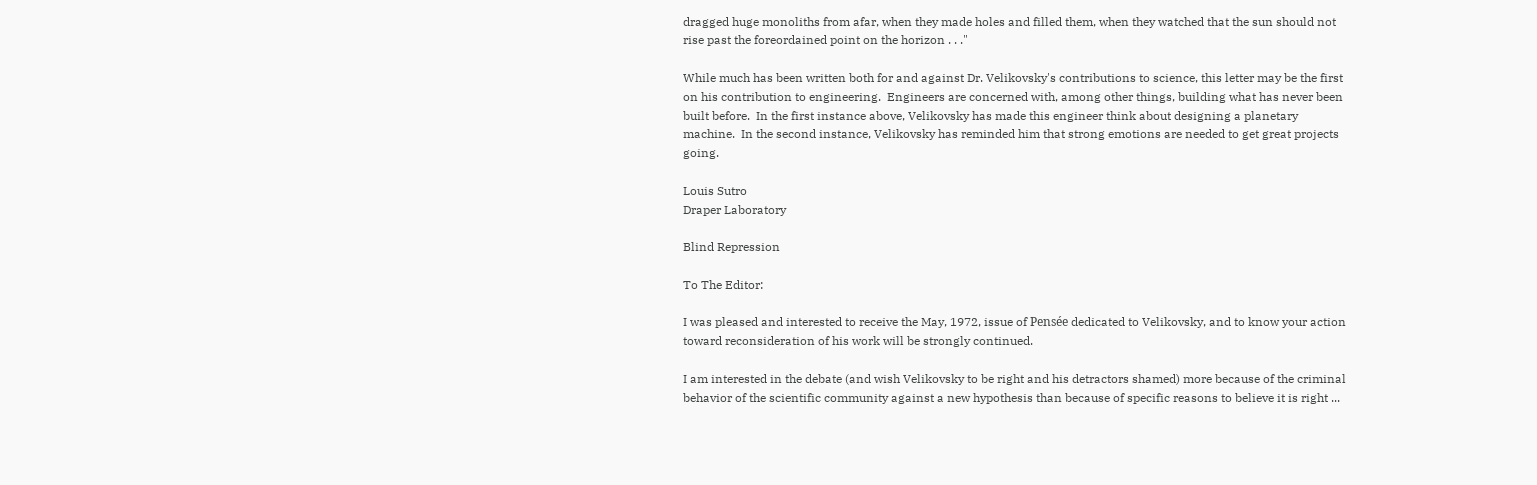dragged huge monoliths from afar, when they made holes and filled them, when they watched that the sun should not rise past the foreordained point on the horizon . . ."

While much has been written both for and against Dr. Velikovsky's contributions to science, this letter may be the first on his contribution to engineering.  Engineers are concerned with, among other things, building what has never been built before.  In the first instance above, Velikovsky has made this engineer think about designing a planetary machine.  In the second instance, Velikovsky has reminded him that strong emotions are needed to get great projects going.

Louis Sutro
Draper Laboratory

Blind Repression

To The Editor:

I was pleased and interested to receive the May, 1972, issue of Pensée dedicated to Velikovsky, and to know your action toward reconsideration of his work will be strongly continued.

I am interested in the debate (and wish Velikovsky to be right and his detractors shamed) more because of the criminal behavior of the scientific community against a new hypothesis than because of specific reasons to believe it is right ...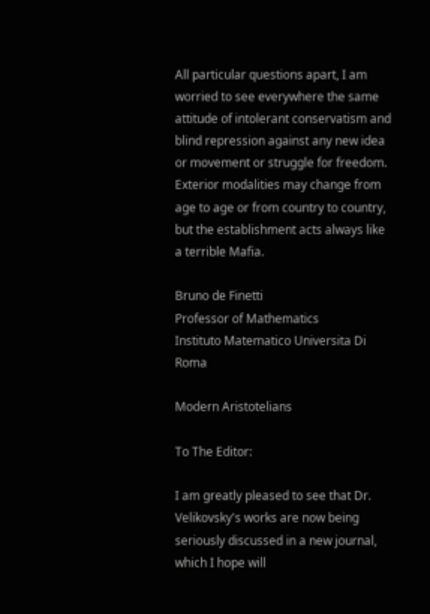All particular questions apart, I am worried to see everywhere the same attitude of intolerant conservatism and blind repression against any new idea or movement or struggle for freedom.  Exterior modalities may change from age to age or from country to country, but the establishment acts always like a terrible Mafia.

Bruno de Finetti
Professor of Mathematics
Instituto Matematico Universita Di Roma

Modern Aristotelians

To The Editor:

I am greatly pleased to see that Dr. Velikovsky's works are now being seriously discussed in a new journal, which I hope will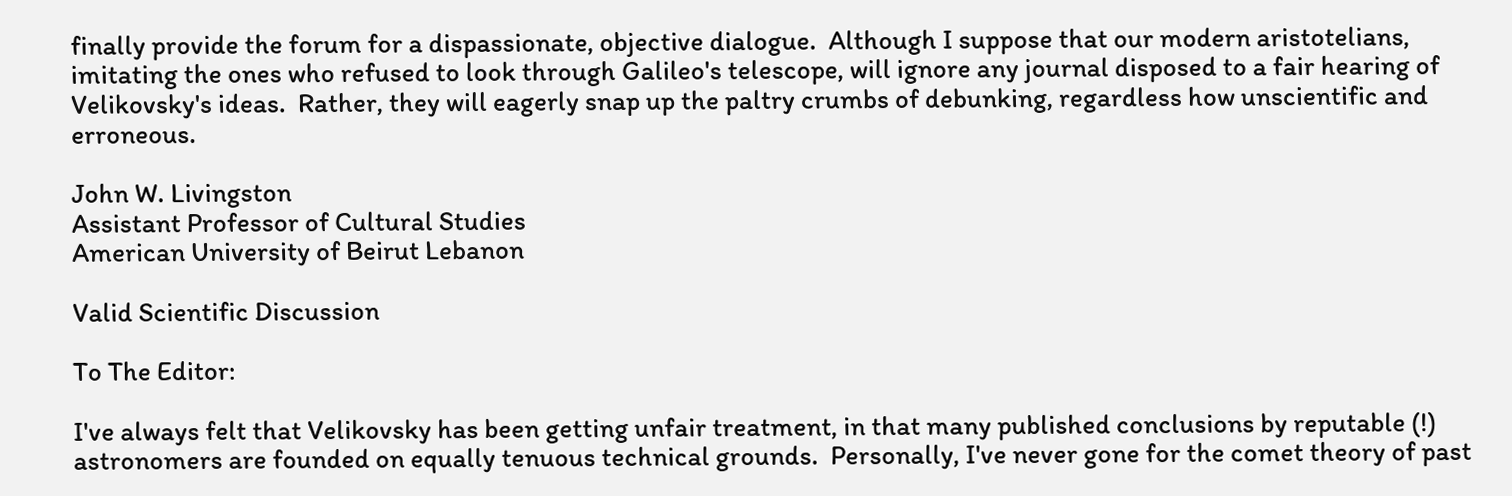finally provide the forum for a dispassionate, objective dialogue.  Although I suppose that our modern aristotelians, imitating the ones who refused to look through Galileo's telescope, will ignore any journal disposed to a fair hearing of Velikovsky's ideas.  Rather, they will eagerly snap up the paltry crumbs of debunking, regardless how unscientific and erroneous.

John W. Livingston
Assistant Professor of Cultural Studies
American University of Beirut Lebanon

Valid Scientific Discussion

To The Editor:

I've always felt that Velikovsky has been getting unfair treatment, in that many published conclusions by reputable (!) astronomers are founded on equally tenuous technical grounds.  Personally, I've never gone for the comet theory of past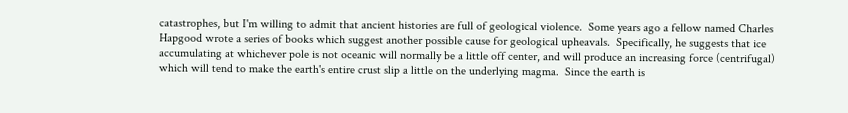catastrophes, but I'm willing to admit that ancient histories are full of geological violence.  Some years ago a fellow named Charles Hapgood wrote a series of books which suggest another possible cause for geological upheavals.  Specifically, he suggests that ice accumulating at whichever pole is not oceanic will normally be a little off center, and will produce an increasing force (centrifugal) which will tend to make the earth's entire crust slip a little on the underlying magma.  Since the earth is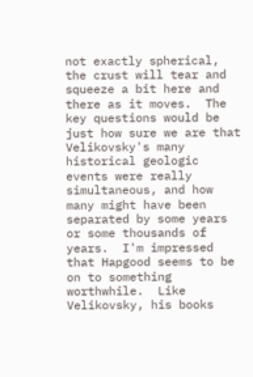not exactly spherical, the crust will tear and squeeze a bit here and there as it moves.  The key questions would be just how sure we are that Velikovsky's many historical geologic events were really simultaneous, and how many might have been separated by some years or some thousands of years.  I'm impressed that Hapgood seems to be on to something worthwhile.  Like Velikovsky, his books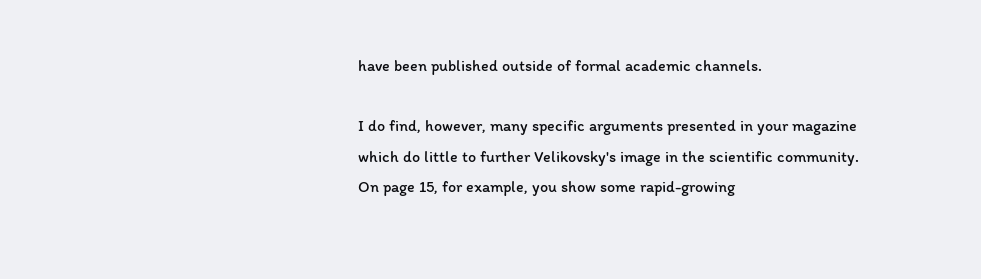have been published outside of formal academic channels.

I do find, however, many specific arguments presented in your magazine which do little to further Velikovsky's image in the scientific community.  On page 15, for example, you show some rapid-growing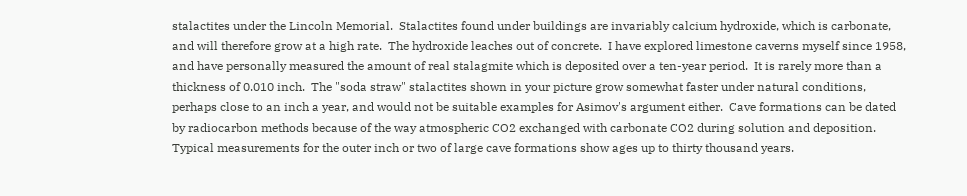stalactites under the Lincoln Memorial.  Stalactites found under buildings are invariably calcium hydroxide, which is carbonate, and will therefore grow at a high rate.  The hydroxide leaches out of concrete.  I have explored limestone caverns myself since 1958, and have personally measured the amount of real stalagmite which is deposited over a ten-year period.  It is rarely more than a thickness of 0.010 inch.  The "soda straw" stalactites shown in your picture grow somewhat faster under natural conditions, perhaps close to an inch a year, and would not be suitable examples for Asimov's argument either.  Cave formations can be dated by radiocarbon methods because of the way atmospheric CO2 exchanged with carbonate CO2 during solution and deposition.  Typical measurements for the outer inch or two of large cave formations show ages up to thirty thousand years.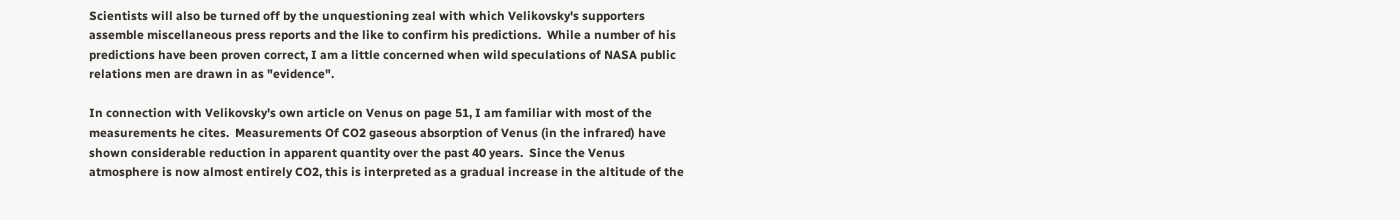Scientists will also be turned off by the unquestioning zeal with which Velikovsky's supporters assemble miscellaneous press reports and the like to confirm his predictions.  While a number of his predictions have been proven correct, I am a little concerned when wild speculations of NASA public relations men are drawn in as "evidence".

In connection with Velikovsky's own article on Venus on page 51, I am familiar with most of the measurements he cites.  Measurements Of CO2 gaseous absorption of Venus (in the infrared) have shown considerable reduction in apparent quantity over the past 40 years.  Since the Venus atmosphere is now almost entirely CO2, this is interpreted as a gradual increase in the altitude of the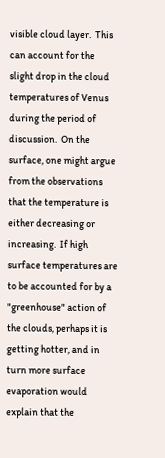visible cloud layer.  This can account for the slight drop in the cloud temperatures of Venus during the period of discussion.  On the surface, one might argue from the observations that the temperature is either decreasing or increasing.  If high surface temperatures are to be accounted for by a "greenhouse" action of the clouds, perhaps it is getting hotter, and in turn more surface evaporation would explain that the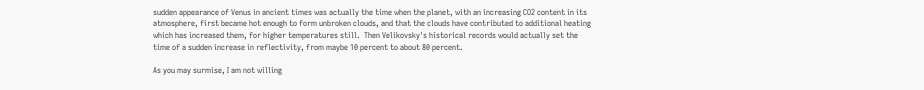sudden appearance of Venus in ancient times was actually the time when the planet, with an increasing CO2 content in its atmosphere, first became hot enough to form unbroken clouds, and that the clouds have contributed to additional heating which has increased them, for higher temperatures still.  Then Velikovsky's historical records would actually set the time of a sudden increase in reflectivity, from maybe 10 percent to about 80 percent.

As you may surmise, I am not willing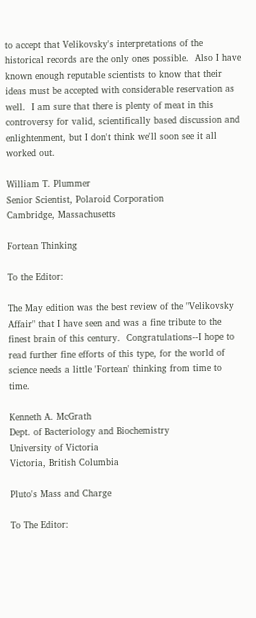to accept that Velikovsky's interpretations of the historical records are the only ones possible.  Also I have known enough reputable scientists to know that their ideas must be accepted with considerable reservation as well.  I am sure that there is plenty of meat in this controversy for valid, scientifically based discussion and enlightenment, but I don't think we'll soon see it all worked out.

William T. Plummer
Senior Scientist, Polaroid Corporation
Cambridge, Massachusetts

Fortean Thinking

To the Editor:

The May edition was the best review of the "Velikovsky Affair" that I have seen and was a fine tribute to the finest brain of this century.  Congratulations--I hope to read further fine efforts of this type, for the world of science needs a little 'Fortean' thinking from time to time.

Kenneth A. McGrath
Dept. of Bacteriology and Biochemistry
University of Victoria
Victoria, British Columbia

Pluto's Mass and Charge

To The Editor: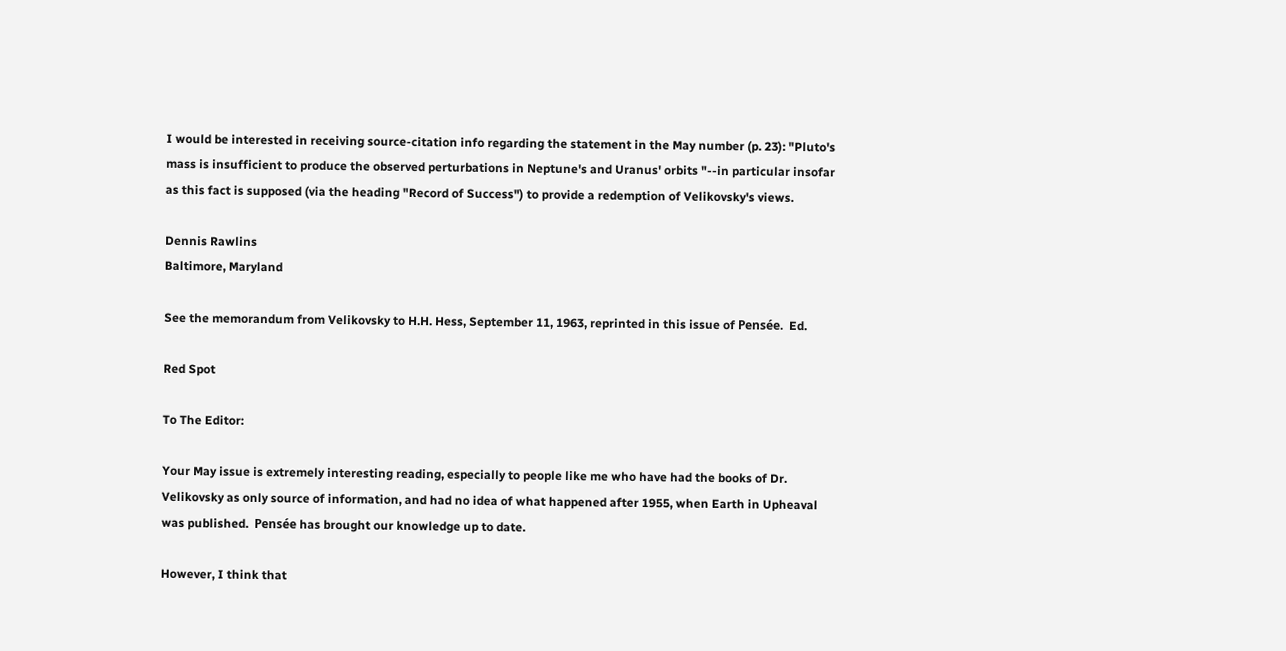I would be interested in receiving source-citation info regarding the statement in the May number (p. 23): "Pluto's mass is insufficient to produce the observed perturbations in Neptune's and Uranus' orbits "--in particular insofar as this fact is supposed (via the heading "Record of Success") to provide a redemption of Velikovsky's views.

Dennis Rawlins
Baltimore, Maryland

See the memorandum from Velikovsky to H.H. Hess, September 11, 1963, reprinted in this issue of Pensée.  Ed.

Red Spot

To The Editor:

Your May issue is extremely interesting reading, especially to people like me who have had the books of Dr. Velikovsky as only source of information, and had no idea of what happened after 1955, when Earth in Upheaval was published.  Pensée has brought our knowledge up to date.

However, I think that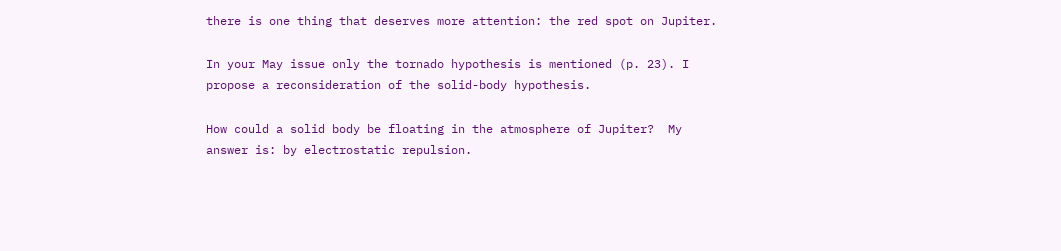there is one thing that deserves more attention: the red spot on Jupiter.

In your May issue only the tornado hypothesis is mentioned (p. 23). I propose a reconsideration of the solid-body hypothesis.

How could a solid body be floating in the atmosphere of Jupiter?  My answer is: by electrostatic repulsion.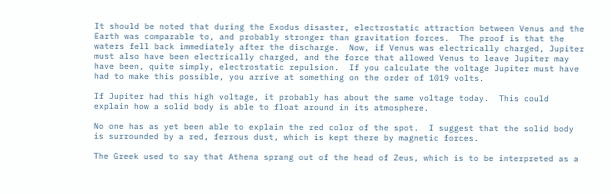It should be noted that during the Exodus disaster, electrostatic attraction between Venus and the Earth was comparable to, and probably stronger than gravitation forces.  The proof is that the waters fell back immediately after the discharge.  Now, if Venus was electrically charged, Jupiter must also have been electrically charged, and the force that allowed Venus to leave Jupiter may have been, quite simply, electrostatic repulsion.  If you calculate the voltage Jupiter must have had to make this possible, you arrive at something on the order of 1019 volts.

If Jupiter had this high voltage, it probably has about the same voltage today.  This could explain how a solid body is able to float around in its atmosphere.

No one has as yet been able to explain the red color of the spot.  I suggest that the solid body is surrounded by a red, ferrous dust, which is kept there by magnetic forces.

The Greek used to say that Athena sprang out of the head of Zeus, which is to be interpreted as a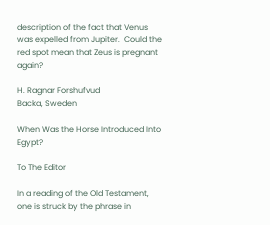description of the fact that Venus was expelled from Jupiter.  Could the red spot mean that Zeus is pregnant again?

H. Ragnar Forshufvud
Backa, Sweden

When Was the Horse Introduced Into Egypt?

To The Editor

In a reading of the Old Testament, one is struck by the phrase in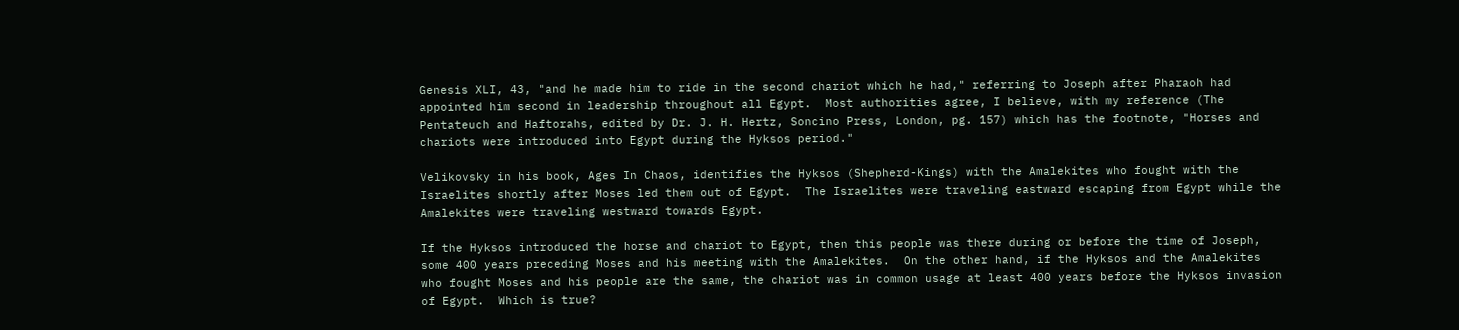Genesis XLI, 43, "and he made him to ride in the second chariot which he had," referring to Joseph after Pharaoh had appointed him second in leadership throughout all Egypt.  Most authorities agree, I believe, with my reference (The Pentateuch and Haftorahs, edited by Dr. J. H. Hertz, Soncino Press, London, pg. 157) which has the footnote, "Horses and chariots were introduced into Egypt during the Hyksos period."

Velikovsky in his book, Ages In Chaos, identifies the Hyksos (Shepherd-Kings) with the Amalekites who fought with the Israelites shortly after Moses led them out of Egypt.  The Israelites were traveling eastward escaping from Egypt while the Amalekites were traveling westward towards Egypt.

If the Hyksos introduced the horse and chariot to Egypt, then this people was there during or before the time of Joseph, some 400 years preceding Moses and his meeting with the Amalekites.  On the other hand, if the Hyksos and the Amalekites who fought Moses and his people are the same, the chariot was in common usage at least 400 years before the Hyksos invasion of Egypt.  Which is true?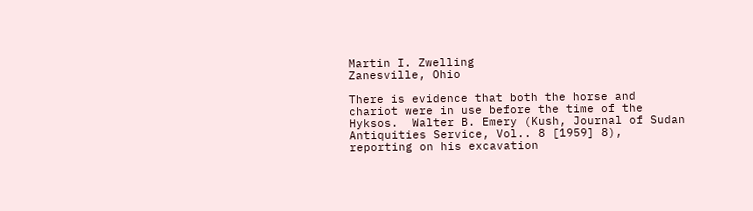Martin I. Zwelling
Zanesville, Ohio

There is evidence that both the horse and chariot were in use before the time of the Hyksos.  Walter B. Emery (Kush, Journal of Sudan Antiquities Service, Vol.. 8 [1959] 8), reporting on his excavation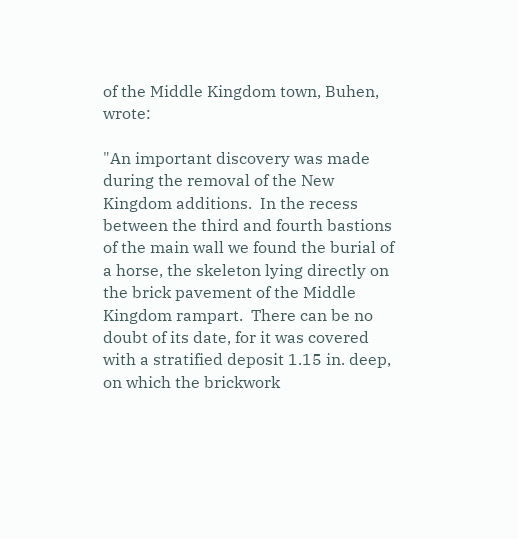of the Middle Kingdom town, Buhen, wrote:

"An important discovery was made during the removal of the New Kingdom additions.  In the recess between the third and fourth bastions of the main wall we found the burial of a horse, the skeleton lying directly on the brick pavement of the Middle Kingdom rampart.  There can be no doubt of its date, for it was covered with a stratified deposit 1.15 in. deep, on which the brickwork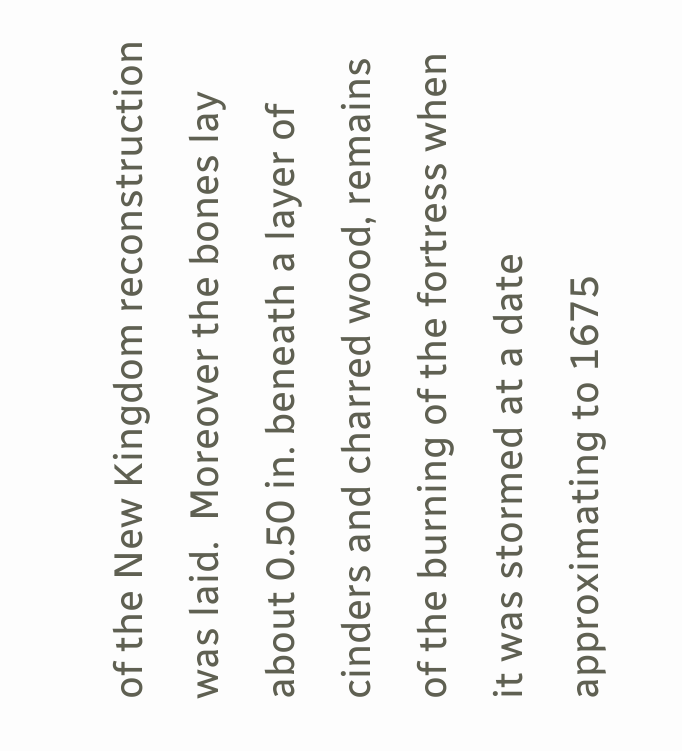of the New Kingdom reconstruction was laid.  Moreover the bones lay about 0.50 in. beneath a layer of cinders and charred wood, remains of the burning of the fortress when it was stormed at a date approximating to 1675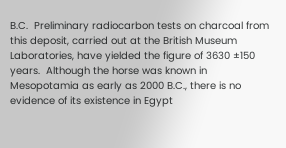B.C.  Preliminary radiocarbon tests on charcoal from this deposit, carried out at the British Museum Laboratories, have yielded the figure of 3630 ±150 years.  Although the horse was known in Mesopotamia as early as 2000 B.C., there is no evidence of its existence in Egypt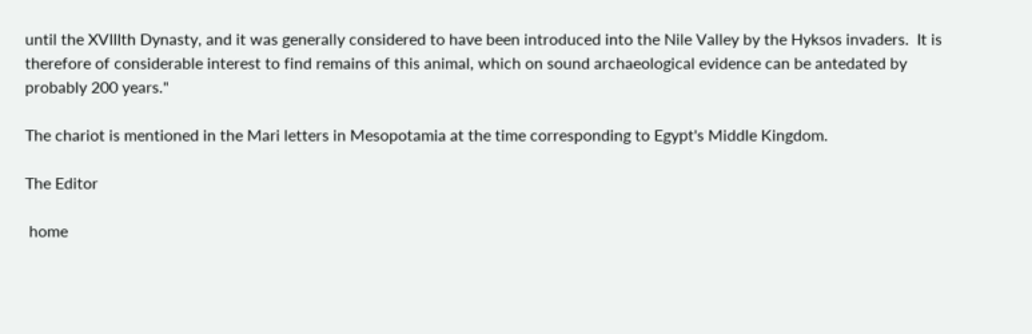until the XVIIIth Dynasty, and it was generally considered to have been introduced into the Nile Valley by the Hyksos invaders.  It is therefore of considerable interest to find remains of this animal, which on sound archaeological evidence can be antedated by probably 200 years."

The chariot is mentioned in the Mari letters in Mesopotamia at the time corresponding to Egypt's Middle Kingdom.

The Editor

 home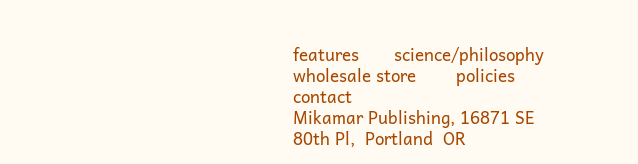features       science/philosophy       wholesale store        policies        contact
Mikamar Publishing, 16871 SE 80th Pl,  Portland  OR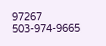97267       503-974-9665